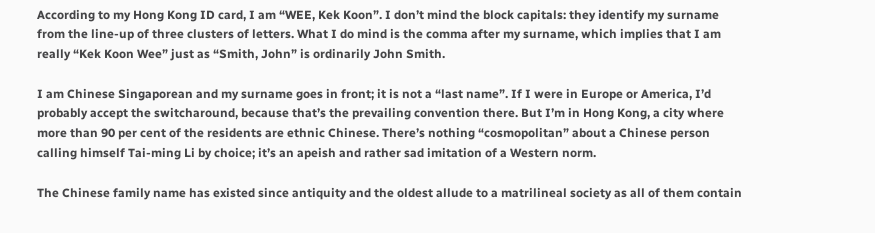According to my Hong Kong ID card, I am “WEE, Kek Koon”. I don’t mind the block capitals: they identify my surname from the line-up of three clusters of letters. What I do mind is the comma after my surname, which implies that I am really “Kek Koon Wee” just as “Smith, John” is ordinarily John Smith.

I am Chinese Singaporean and my surname goes in front; it is not a “last name”. If I were in Europe or America, I’d probably accept the switcharound, because that’s the prevailing convention there. But I’m in Hong Kong, a city where more than 90 per cent of the residents are ethnic Chinese. There’s nothing “cosmopolitan” about a Chinese person calling himself Tai-ming Li by choice; it’s an apeish and rather sad imitation of a Western norm.

The Chinese family name has existed since antiquity and the oldest allude to a matrilineal society as all of them contain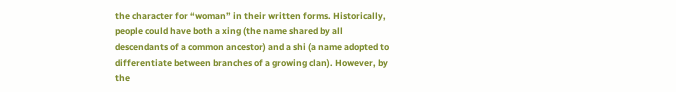the character for “woman” in their written forms. Historically, people could have both a xing (the name shared by all descendants of a common ancestor) and a shi (a name adopted to differentiate between branches of a growing clan). However, by the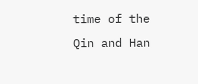time of the Qin and Han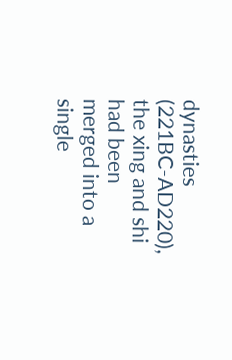dynasties (221BC-AD220), the xing and shi had been merged into a single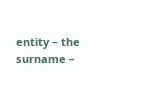entity – the surname –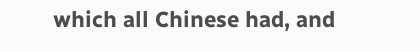which all Chinese had, and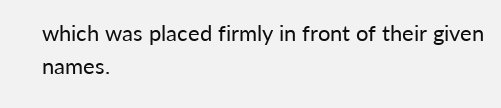which was placed firmly in front of their given names.